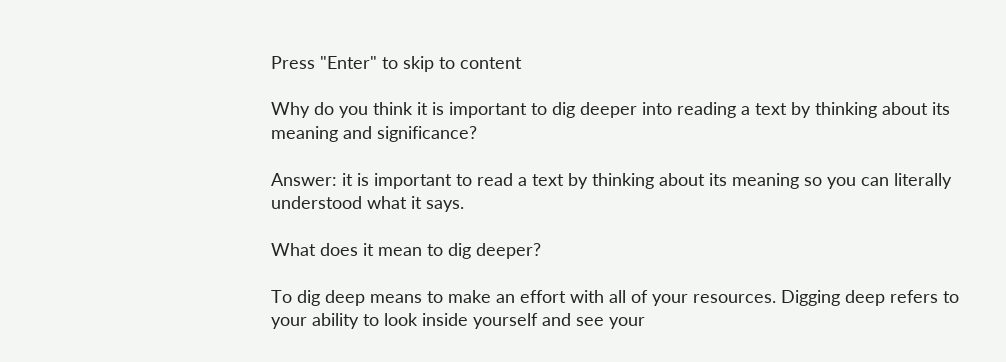Press "Enter" to skip to content

Why do you think it is important to dig deeper into reading a text by thinking about its meaning and significance?

Answer: it is important to read a text by thinking about its meaning so you can literally understood what it says.

What does it mean to dig deeper?

To dig deep means to make an effort with all of your resources. Digging deep refers to your ability to look inside yourself and see your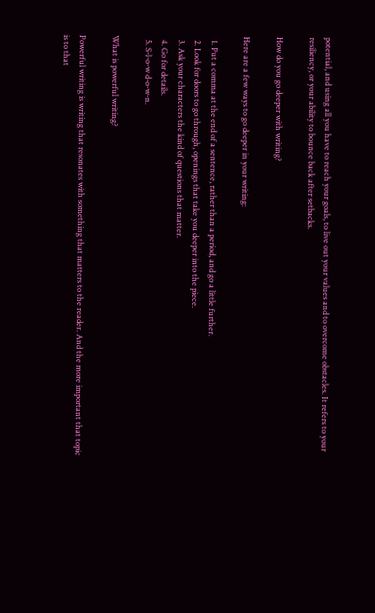potential, and using all you have to reach your goals, to live out your values and to overcome obstacles. It refers to your resiliency, or your ability to bounce back after setbacks.

How do you go deeper with writing?

Here are a few ways to go deeper in your writing:

  1. Put a comma at the end of a sentence, rather than a period, and go a little further.
  2. Look for doors to go through, openings that take you deeper into the piece.
  3. Ask your characters the kind of questions that matter.
  4. Go for details.
  5. S-l-o-w d-o-w-n.

What is powerful writing?

Powerful writing is writing that resonates with something that matters to the reader. And the more important that topic is to that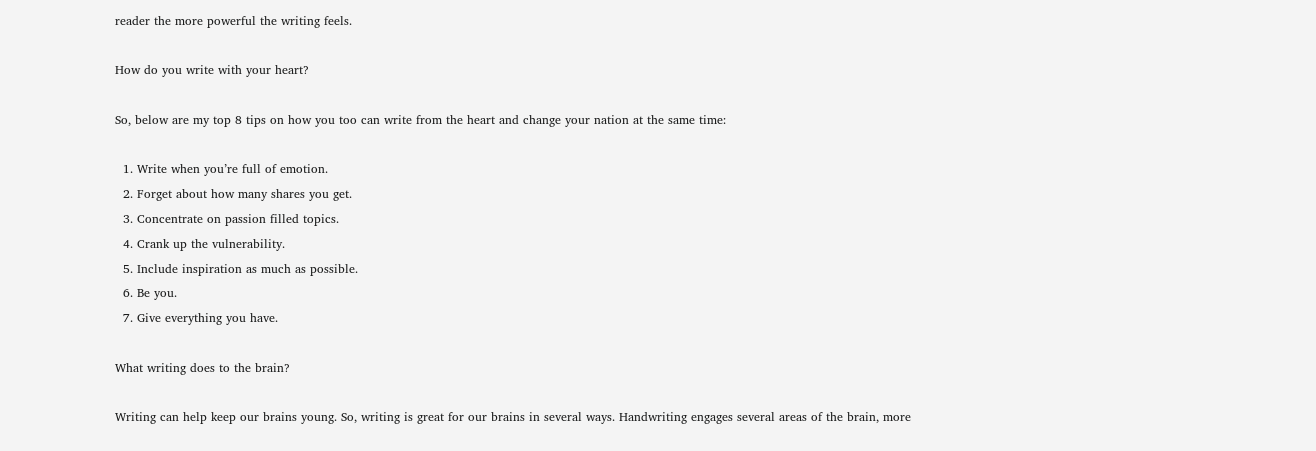reader the more powerful the writing feels.

How do you write with your heart?

So, below are my top 8 tips on how you too can write from the heart and change your nation at the same time:

  1. Write when you’re full of emotion.
  2. Forget about how many shares you get.
  3. Concentrate on passion filled topics.
  4. Crank up the vulnerability.
  5. Include inspiration as much as possible.
  6. Be you.
  7. Give everything you have.

What writing does to the brain?

Writing can help keep our brains young. So, writing is great for our brains in several ways. Handwriting engages several areas of the brain, more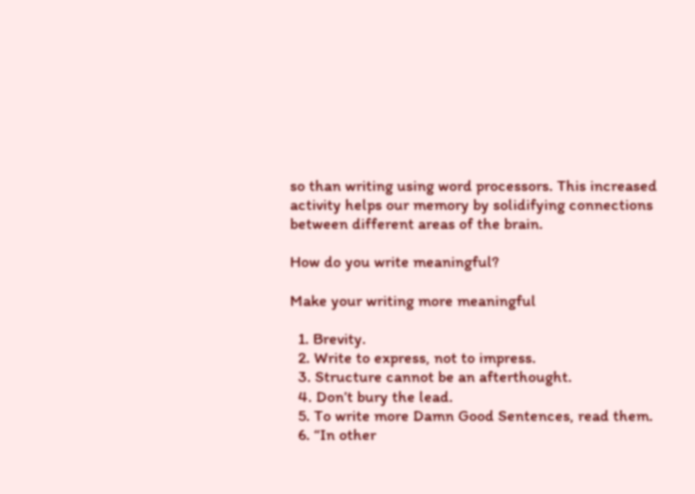so than writing using word processors. This increased activity helps our memory by solidifying connections between different areas of the brain.

How do you write meaningful?

Make your writing more meaningful

  1. Brevity.
  2. Write to express, not to impress.
  3. Structure cannot be an afterthought.
  4. Don’t bury the lead.
  5. To write more Damn Good Sentences, read them.
  6. “In other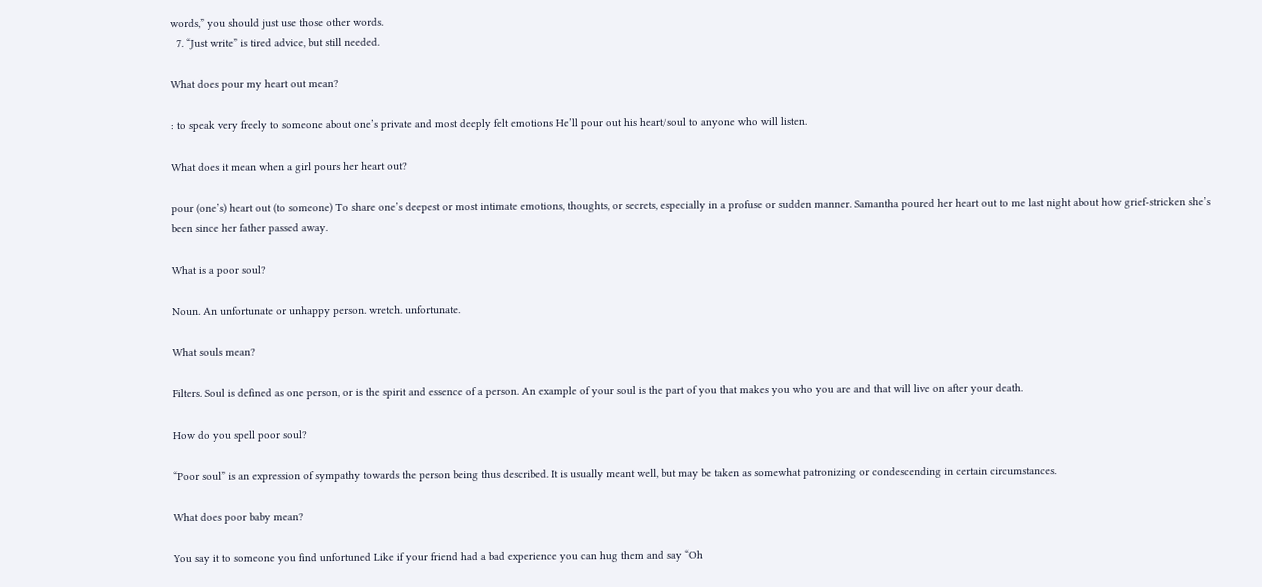words,” you should just use those other words.
  7. “Just write” is tired advice, but still needed.

What does pour my heart out mean?

: to speak very freely to someone about one’s private and most deeply felt emotions He’ll pour out his heart/soul to anyone who will listen.

What does it mean when a girl pours her heart out?

pour (one’s) heart out (to someone) To share one’s deepest or most intimate emotions, thoughts, or secrets, especially in a profuse or sudden manner. Samantha poured her heart out to me last night about how grief-stricken she’s been since her father passed away.

What is a poor soul?

Noun. An unfortunate or unhappy person. wretch. unfortunate.

What souls mean?

Filters. Soul is defined as one person, or is the spirit and essence of a person. An example of your soul is the part of you that makes you who you are and that will live on after your death.

How do you spell poor soul?

“Poor soul” is an expression of sympathy towards the person being thus described. It is usually meant well, but may be taken as somewhat patronizing or condescending in certain circumstances.

What does poor baby mean?

You say it to someone you find unfortuned Like if your friend had a bad experience you can hug them and say “Oh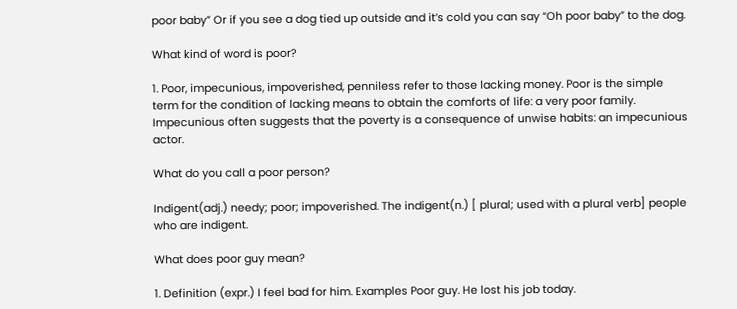poor baby” Or if you see a dog tied up outside and it’s cold you can say “Oh poor baby” to the dog.

What kind of word is poor?

1. Poor, impecunious, impoverished, penniless refer to those lacking money. Poor is the simple term for the condition of lacking means to obtain the comforts of life: a very poor family. Impecunious often suggests that the poverty is a consequence of unwise habits: an impecunious actor.

What do you call a poor person?

Indigent(adj.) needy; poor; impoverished. The indigent(n.) [ plural; used with a plural verb] people who are indigent.

What does poor guy mean?

1. Definition (expr.) I feel bad for him. Examples Poor guy. He lost his job today.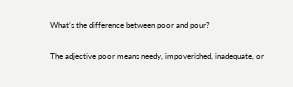What’s the difference between poor and pour?

The adjective poor means needy, impoverished, inadequate, or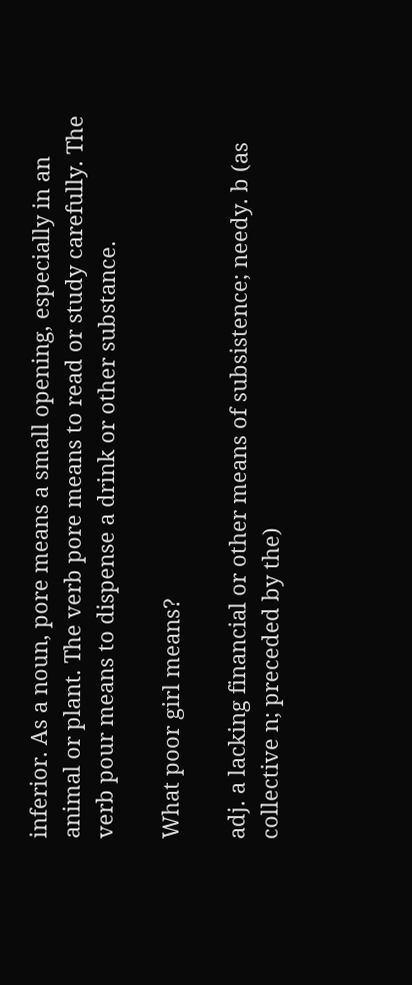inferior. As a noun, pore means a small opening, especially in an animal or plant. The verb pore means to read or study carefully. The verb pour means to dispense a drink or other substance.

What poor girl means?

adj. a lacking financial or other means of subsistence; needy. b (as collective n; preceded by the)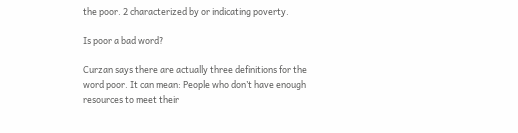the poor. 2 characterized by or indicating poverty.

Is poor a bad word?

Curzan says there are actually three definitions for the word poor. It can mean: People who don’t have enough resources to meet their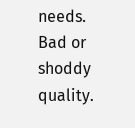needs. Bad or shoddy quality.